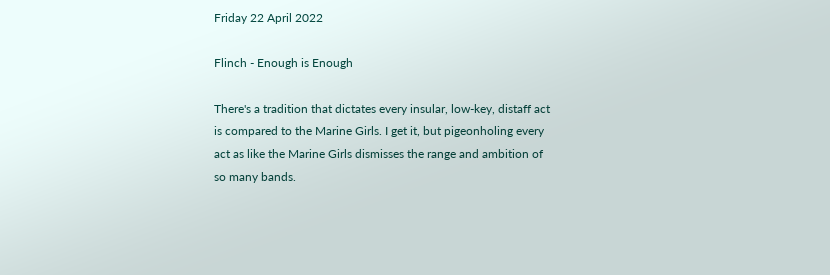Friday 22 April 2022

Flinch - Enough is Enough

There's a tradition that dictates every insular, low-key, distaff act is compared to the Marine Girls. I get it, but pigeonholing every act as like the Marine Girls dismisses the range and ambition of so many bands.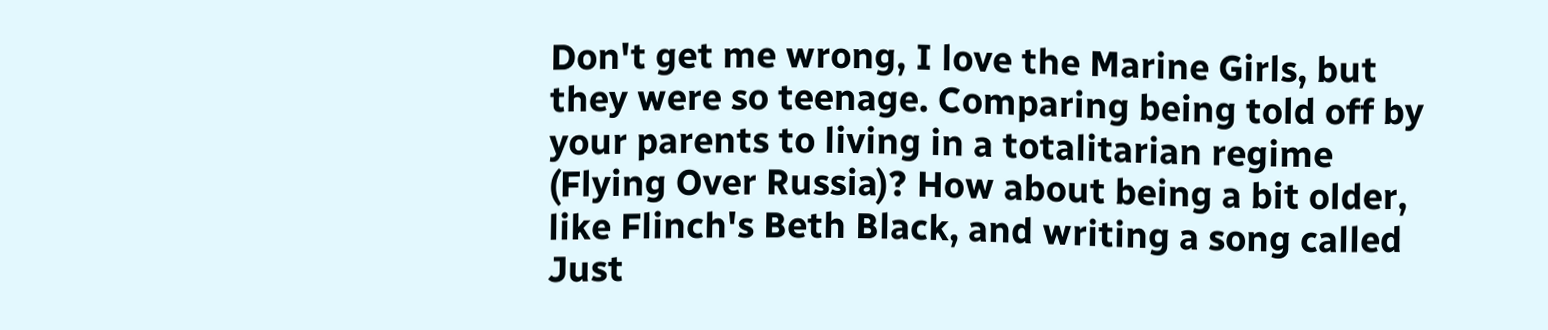Don't get me wrong, I love the Marine Girls, but they were so teenage. Comparing being told off by your parents to living in a totalitarian regime (Flying Over Russia)? How about being a bit older, like Flinch's Beth Black, and writing a song called Just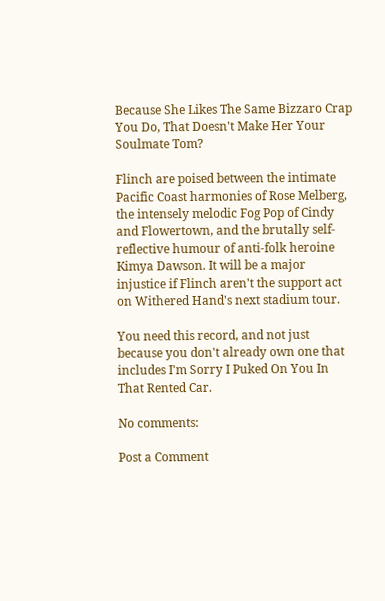Because She Likes The Same Bizzaro Crap You Do, That Doesn't Make Her Your Soulmate Tom?

Flinch are poised between the intimate Pacific Coast harmonies of Rose Melberg, the intensely melodic Fog Pop of Cindy and Flowertown, and the brutally self-reflective humour of anti-folk heroine Kimya Dawson. It will be a major injustice if Flinch aren't the support act on Withered Hand's next stadium tour.

You need this record, and not just because you don't already own one that includes I'm Sorry I Puked On You In That Rented Car.

No comments:

Post a Comment